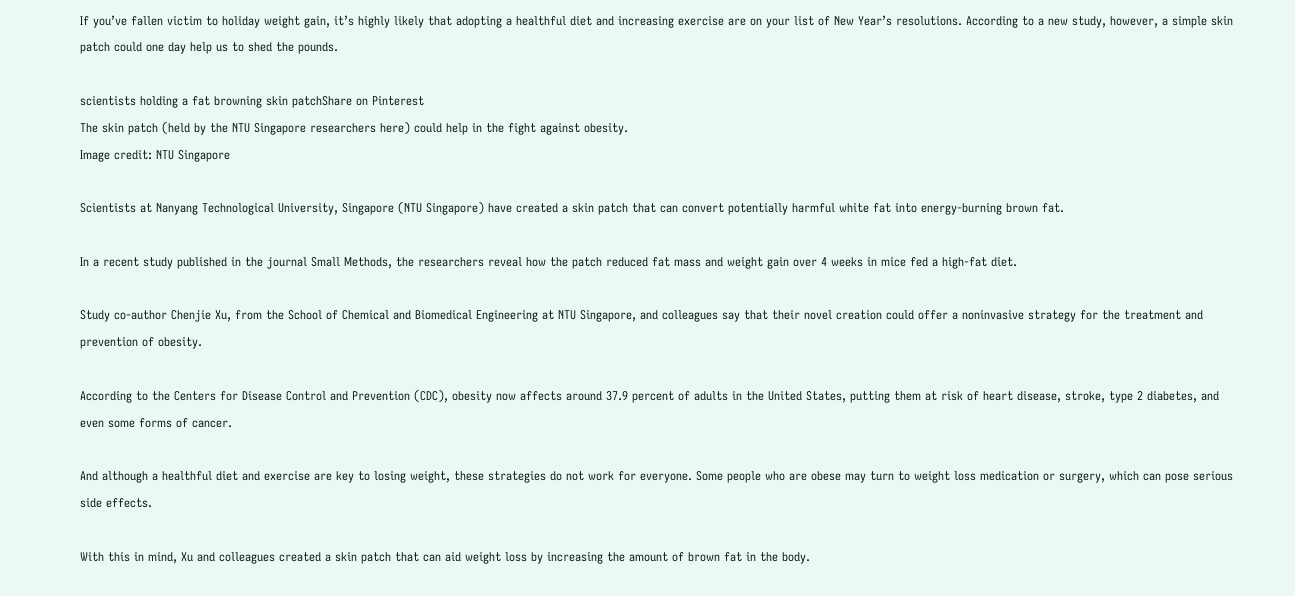If you’ve fallen victim to holiday weight gain, it’s highly likely that adopting a healthful diet and increasing exercise are on your list of New Year’s resolutions. According to a new study, however, a simple skin patch could one day help us to shed the pounds.

scientists holding a fat browning skin patchShare on Pinterest
The skin patch (held by the NTU Singapore researchers here) could help in the fight against obesity.
Image credit: NTU Singapore

Scientists at Nanyang Technological University, Singapore (NTU Singapore) have created a skin patch that can convert potentially harmful white fat into energy-burning brown fat.

In a recent study published in the journal Small Methods, the researchers reveal how the patch reduced fat mass and weight gain over 4 weeks in mice fed a high-fat diet.

Study co-author Chenjie Xu, from the School of Chemical and Biomedical Engineering at NTU Singapore, and colleagues say that their novel creation could offer a noninvasive strategy for the treatment and prevention of obesity.

According to the Centers for Disease Control and Prevention (CDC), obesity now affects around 37.9 percent of adults in the United States, putting them at risk of heart disease, stroke, type 2 diabetes, and even some forms of cancer.

And although a healthful diet and exercise are key to losing weight, these strategies do not work for everyone. Some people who are obese may turn to weight loss medication or surgery, which can pose serious side effects.

With this in mind, Xu and colleagues created a skin patch that can aid weight loss by increasing the amount of brown fat in the body.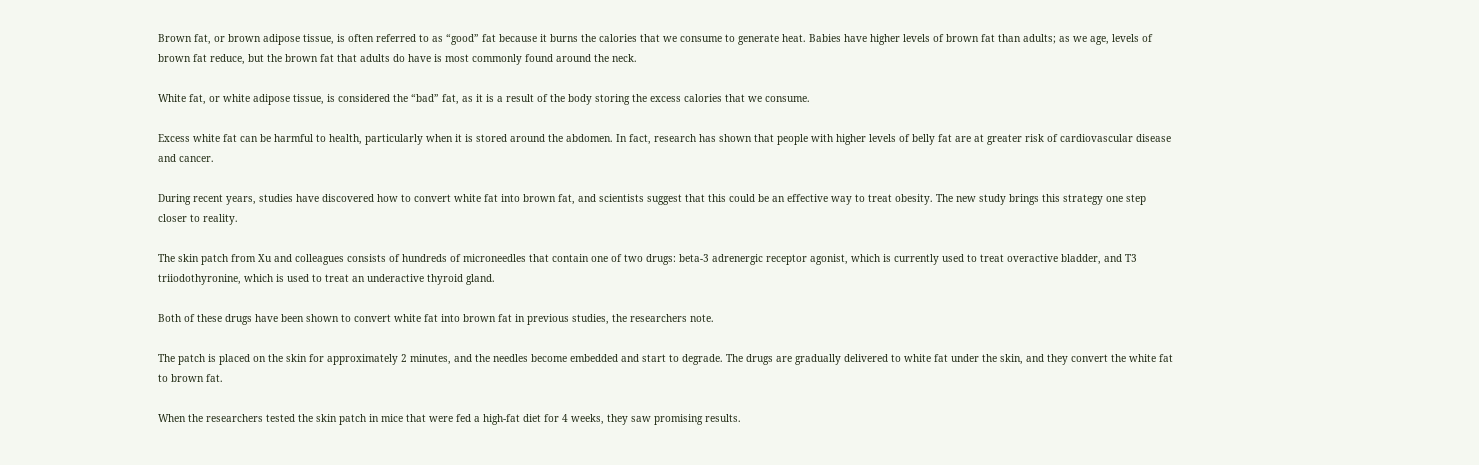Brown fat, or brown adipose tissue, is often referred to as “good” fat because it burns the calories that we consume to generate heat. Babies have higher levels of brown fat than adults; as we age, levels of brown fat reduce, but the brown fat that adults do have is most commonly found around the neck.

White fat, or white adipose tissue, is considered the “bad” fat, as it is a result of the body storing the excess calories that we consume.

Excess white fat can be harmful to health, particularly when it is stored around the abdomen. In fact, research has shown that people with higher levels of belly fat are at greater risk of cardiovascular disease and cancer.

During recent years, studies have discovered how to convert white fat into brown fat, and scientists suggest that this could be an effective way to treat obesity. The new study brings this strategy one step closer to reality.

The skin patch from Xu and colleagues consists of hundreds of microneedles that contain one of two drugs: beta-3 adrenergic receptor agonist, which is currently used to treat overactive bladder, and T3 triiodothyronine, which is used to treat an underactive thyroid gland.

Both of these drugs have been shown to convert white fat into brown fat in previous studies, the researchers note.

The patch is placed on the skin for approximately 2 minutes, and the needles become embedded and start to degrade. The drugs are gradually delivered to white fat under the skin, and they convert the white fat to brown fat.

When the researchers tested the skin patch in mice that were fed a high-fat diet for 4 weeks, they saw promising results.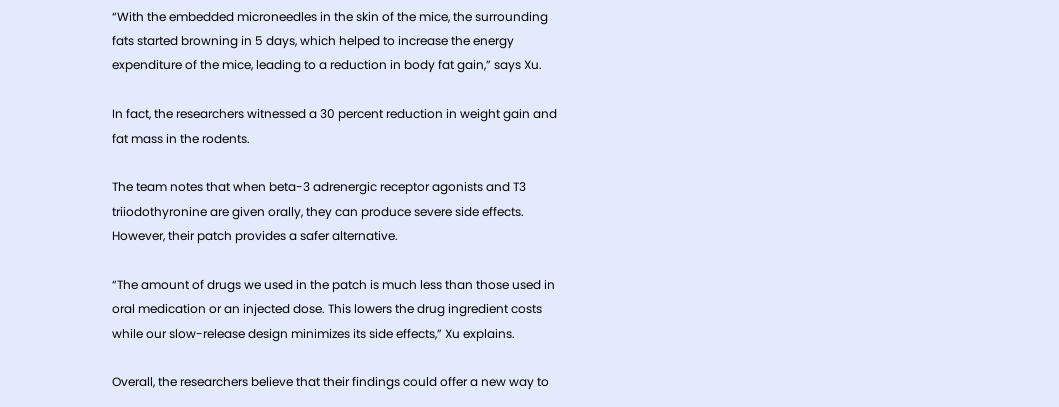“With the embedded microneedles in the skin of the mice, the surrounding fats started browning in 5 days, which helped to increase the energy expenditure of the mice, leading to a reduction in body fat gain,” says Xu.

In fact, the researchers witnessed a 30 percent reduction in weight gain and fat mass in the rodents.

The team notes that when beta-3 adrenergic receptor agonists and T3 triiodothyronine are given orally, they can produce severe side effects. However, their patch provides a safer alternative.

“The amount of drugs we used in the patch is much less than those used in oral medication or an injected dose. This lowers the drug ingredient costs while our slow-release design minimizes its side effects,” Xu explains.

Overall, the researchers believe that their findings could offer a new way to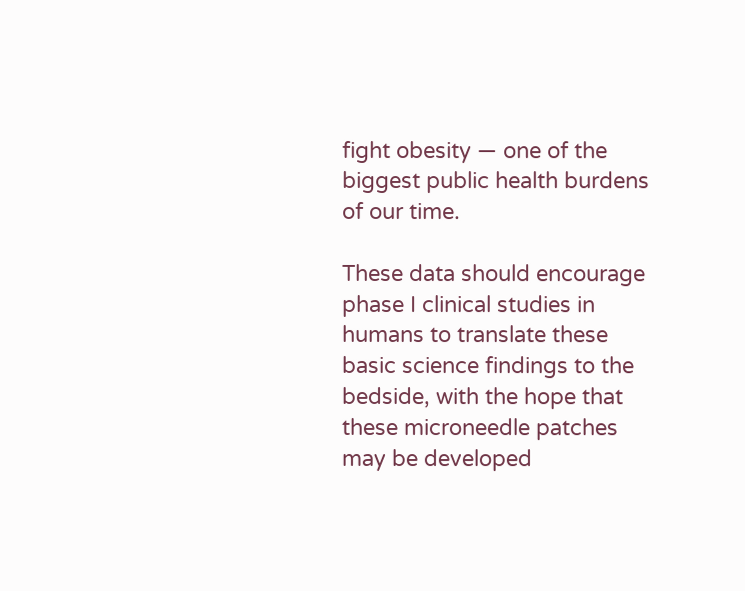fight obesity — one of the biggest public health burdens of our time.

These data should encourage phase I clinical studies in humans to translate these basic science findings to the bedside, with the hope that these microneedle patches may be developed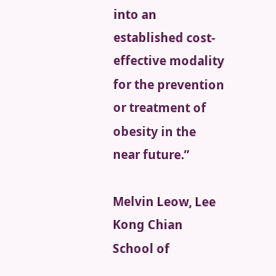into an established cost-effective modality for the prevention or treatment of obesity in the near future.”

Melvin Leow, Lee Kong Chian School of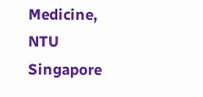Medicine, NTU Singapore